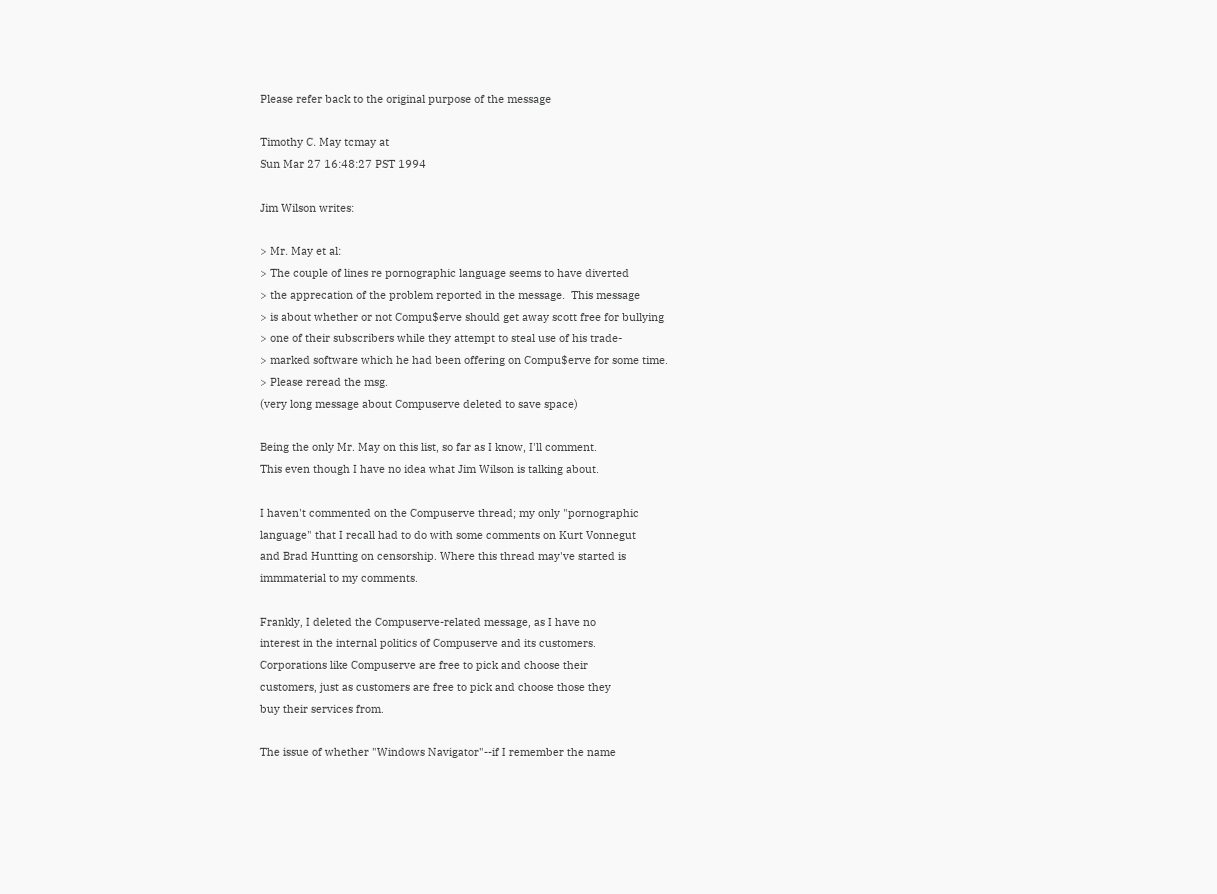Please refer back to the original purpose of the message

Timothy C. May tcmay at
Sun Mar 27 16:48:27 PST 1994

Jim Wilson writes:

> Mr. May et al:
> The couple of lines re pornographic language seems to have diverted
> the apprecation of the problem reported in the message.  This message
> is about whether or not Compu$erve should get away scott free for bullying
> one of their subscribers while they attempt to steal use of his trade-
> marked software which he had been offering on Compu$erve for some time.
> Please reread the msg.
(very long message about Compuserve deleted to save space)

Being the only Mr. May on this list, so far as I know, I'll comment.
This even though I have no idea what Jim Wilson is talking about.

I haven't commented on the Compuserve thread; my only "pornographic
language" that I recall had to do with some comments on Kurt Vonnegut
and Brad Huntting on censorship. Where this thread may've started is
immmaterial to my comments.

Frankly, I deleted the Compuserve-related message, as I have no
interest in the internal politics of Compuserve and its customers.
Corporations like Compuserve are free to pick and choose their
customers, just as customers are free to pick and choose those they
buy their services from.

The issue of whether "Windows Navigator"--if I remember the name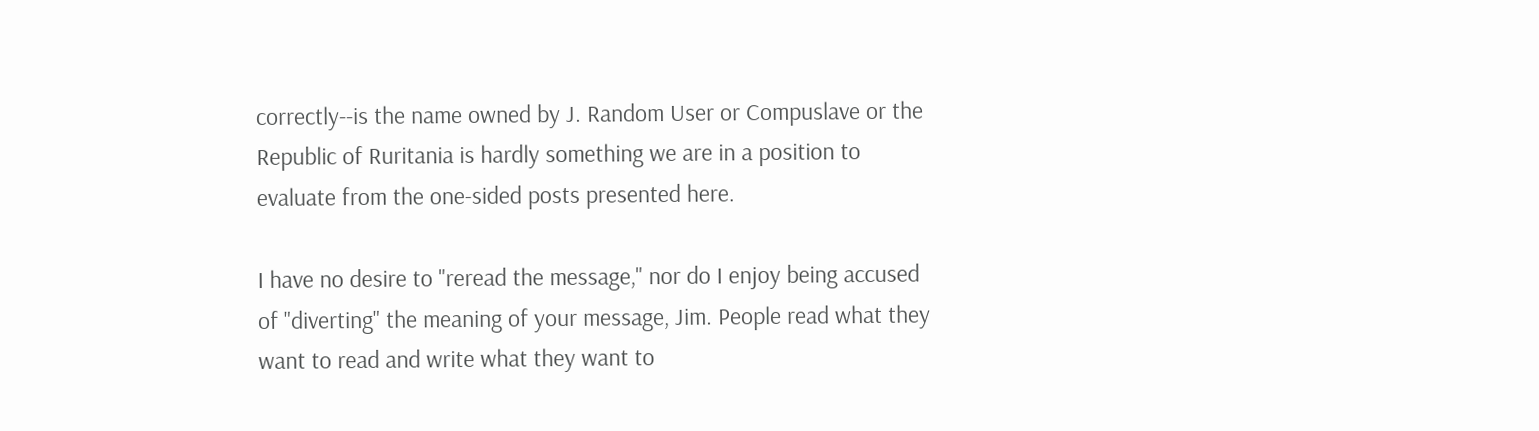correctly--is the name owned by J. Random User or Compuslave or the
Republic of Ruritania is hardly something we are in a position to
evaluate from the one-sided posts presented here.

I have no desire to "reread the message," nor do I enjoy being accused
of "diverting" the meaning of your message, Jim. People read what they
want to read and write what they want to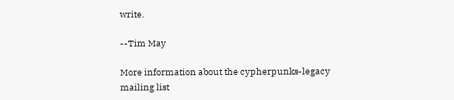write.

--Tim May

More information about the cypherpunks-legacy mailing list